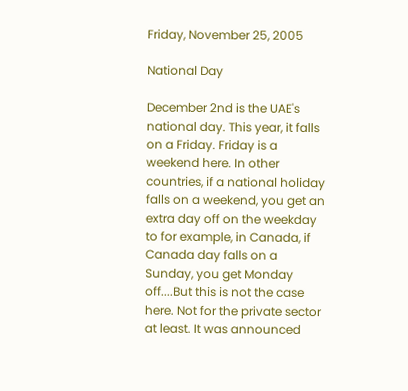Friday, November 25, 2005

National Day

December 2nd is the UAE's national day. This year, it falls on a Friday. Friday is a weekend here. In other countries, if a national holiday falls on a weekend, you get an extra day off on the weekday to for example, in Canada, if Canada day falls on a Sunday, you get Monday off....But this is not the case here. Not for the private sector at least. It was announced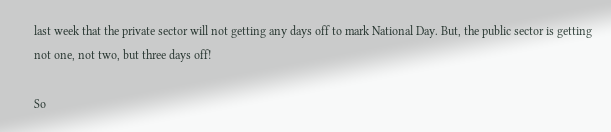last week that the private sector will not getting any days off to mark National Day. But, the public sector is getting not one, not two, but three days off!

So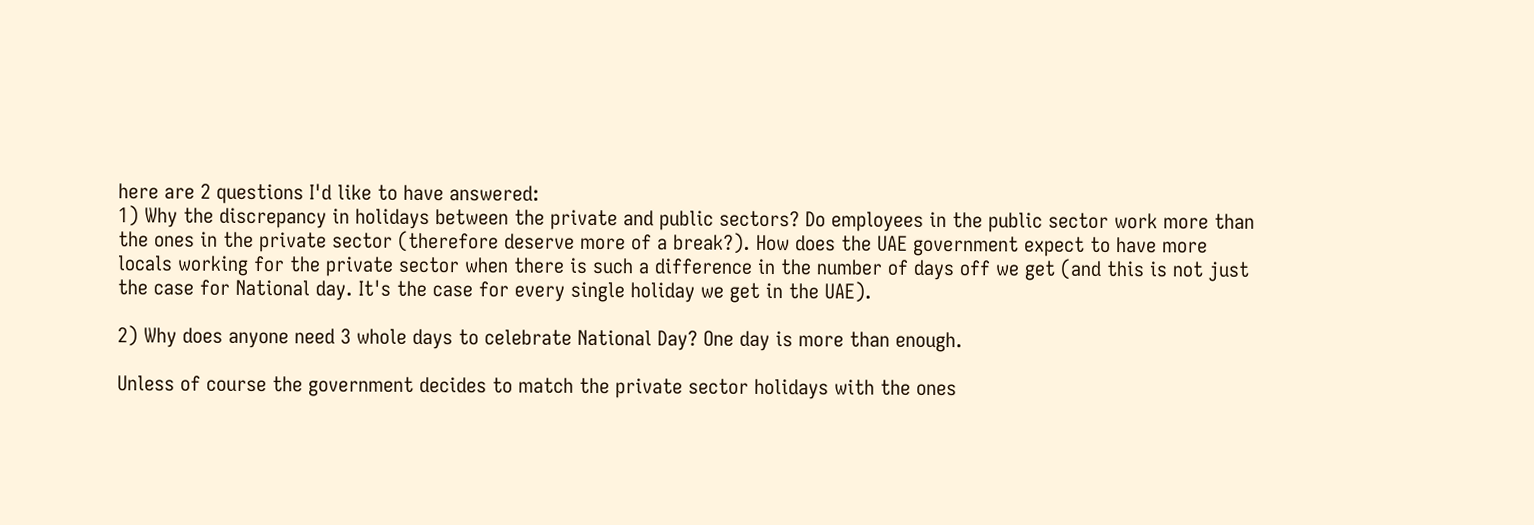here are 2 questions I'd like to have answered:
1) Why the discrepancy in holidays between the private and public sectors? Do employees in the public sector work more than the ones in the private sector (therefore deserve more of a break?). How does the UAE government expect to have more locals working for the private sector when there is such a difference in the number of days off we get (and this is not just the case for National day. It's the case for every single holiday we get in the UAE).

2) Why does anyone need 3 whole days to celebrate National Day? One day is more than enough.

Unless of course the government decides to match the private sector holidays with the ones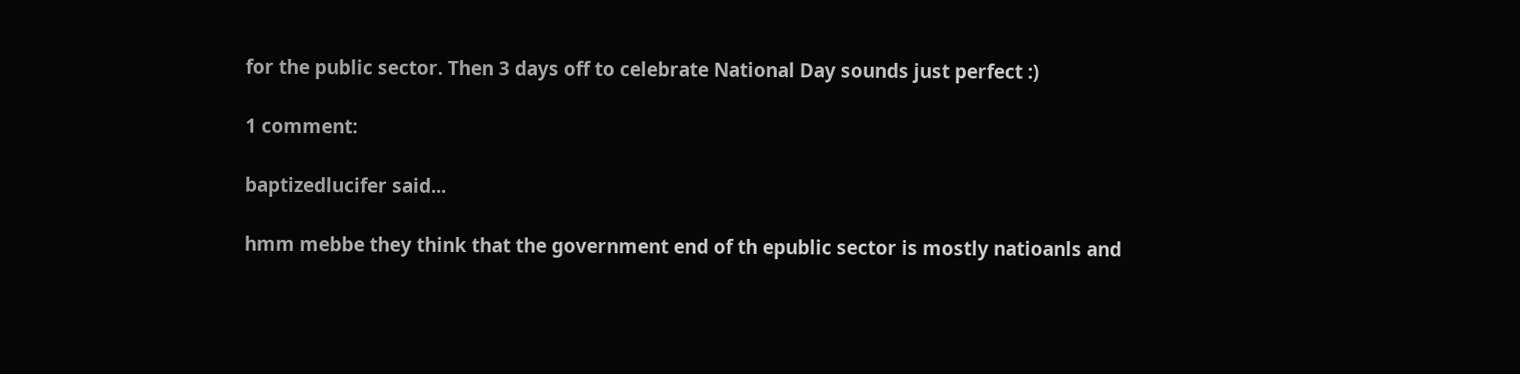for the public sector. Then 3 days off to celebrate National Day sounds just perfect :)

1 comment:

baptizedlucifer said...

hmm mebbe they think that the government end of th epublic sector is mostly natioanls and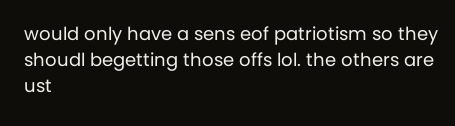would only have a sens eof patriotism so they shoudl begetting those offs lol. the others are ust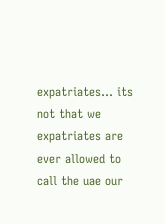expatriates... its not that we expatriates are ever allowed to call the uae our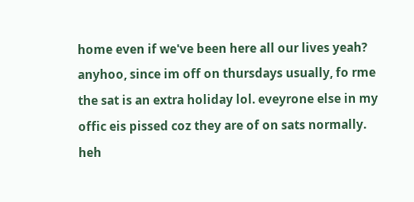home even if we've been here all our lives yeah? anyhoo, since im off on thursdays usually, fo rme the sat is an extra holiday lol. eveyrone else in my offic eis pissed coz they are of on sats normally. heh